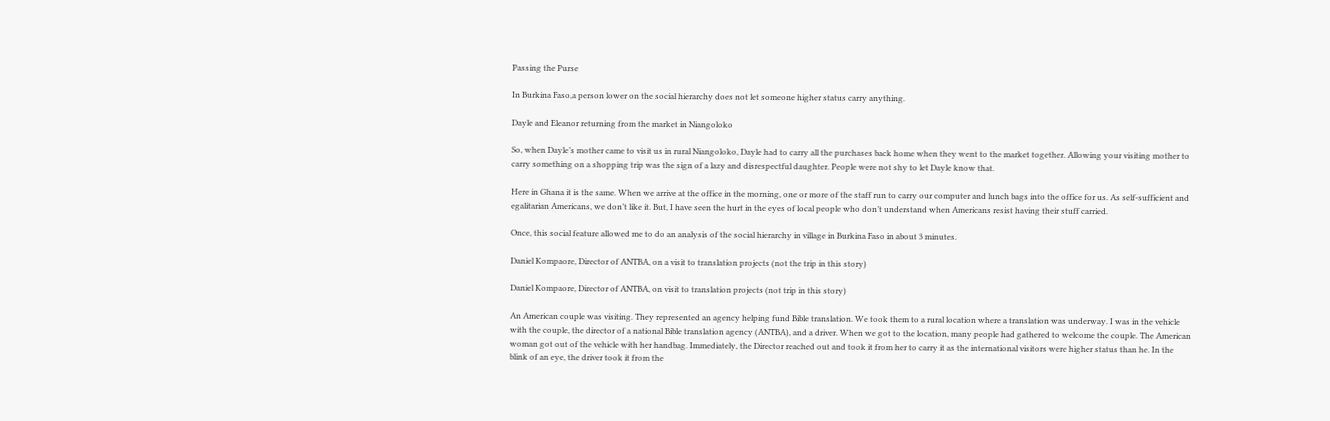Passing the Purse

In Burkina Faso,a person lower on the social hierarchy does not let someone higher status carry anything.

Dayle and Eleanor returning from the market in Niangoloko

So, when Dayle’s mother came to visit us in rural Niangoloko, Dayle had to carry all the purchases back home when they went to the market together. Allowing your visiting mother to carry something on a shopping trip was the sign of a lazy and disrespectful daughter. People were not shy to let Dayle know that.

Here in Ghana it is the same. When we arrive at the office in the morning, one or more of the staff run to carry our computer and lunch bags into the office for us. As self-sufficient and egalitarian Americans, we don’t like it. But, I have seen the hurt in the eyes of local people who don’t understand when Americans resist having their stuff carried.

Once, this social feature allowed me to do an analysis of the social hierarchy in village in Burkina Faso in about 3 minutes.

Daniel Kompaore, Director of ANTBA, on a visit to translation projects (not the trip in this story)

Daniel Kompaore, Director of ANTBA, on visit to translation projects (not trip in this story)

An American couple was visiting. They represented an agency helping fund Bible translation. We took them to a rural location where a translation was underway. I was in the vehicle with the couple, the director of a national Bible translation agency (ANTBA), and a driver. When we got to the location, many people had gathered to welcome the couple. The American woman got out of the vehicle with her handbag. Immediately, the Director reached out and took it from her to carry it as the international visitors were higher status than he. In the blink of an eye, the driver took it from the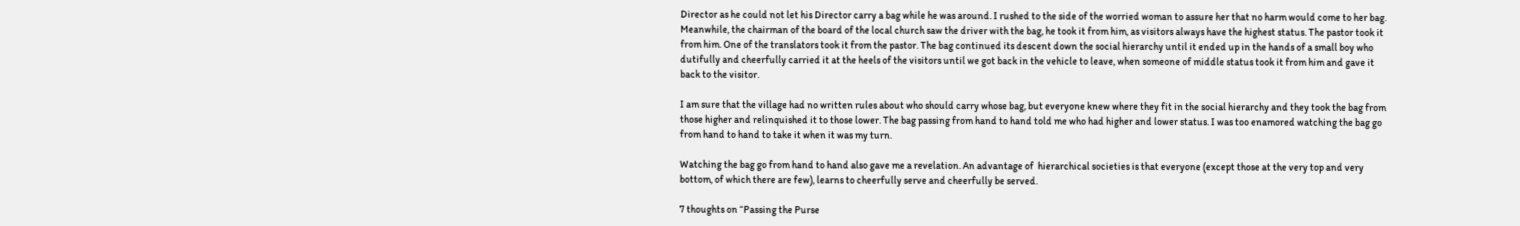Director as he could not let his Director carry a bag while he was around. I rushed to the side of the worried woman to assure her that no harm would come to her bag. Meanwhile, the chairman of the board of the local church saw the driver with the bag, he took it from him, as visitors always have the highest status. The pastor took it from him. One of the translators took it from the pastor. The bag continued its descent down the social hierarchy until it ended up in the hands of a small boy who dutifully and cheerfully carried it at the heels of the visitors until we got back in the vehicle to leave, when someone of middle status took it from him and gave it back to the visitor.

I am sure that the village had no written rules about who should carry whose bag, but everyone knew where they fit in the social hierarchy and they took the bag from those higher and relinquished it to those lower. The bag passing from hand to hand told me who had higher and lower status. I was too enamored watching the bag go from hand to hand to take it when it was my turn.

Watching the bag go from hand to hand also gave me a revelation. An advantage of  hierarchical societies is that everyone (except those at the very top and very bottom, of which there are few), learns to cheerfully serve and cheerfully be served.

7 thoughts on “Passing the Purse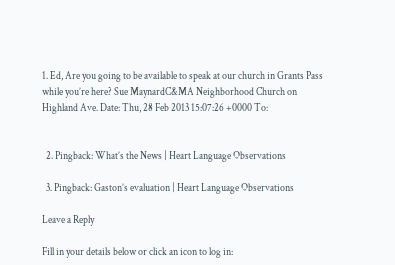1. Ed, Are you going to be available to speak at our church in Grants Pass while you’re here? Sue MaynardC&MA Neighborhood Church on Highland Ave. Date: Thu, 28 Feb 2013 15:07:26 +0000 To:


  2. Pingback: What’s the News | Heart Language Observations

  3. Pingback: Gaston’s evaluation | Heart Language Observations

Leave a Reply

Fill in your details below or click an icon to log in: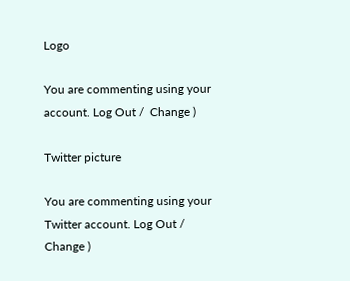Logo

You are commenting using your account. Log Out /  Change )

Twitter picture

You are commenting using your Twitter account. Log Out /  Change )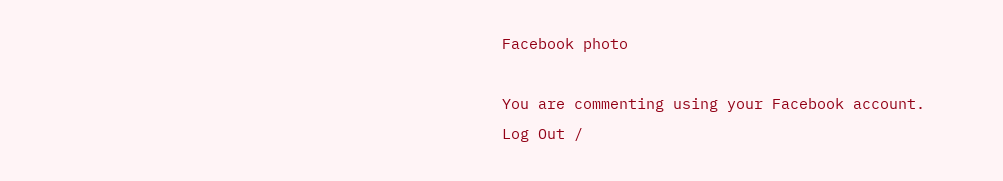Facebook photo

You are commenting using your Facebook account. Log Out /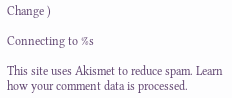Change )

Connecting to %s

This site uses Akismet to reduce spam. Learn how your comment data is processed.